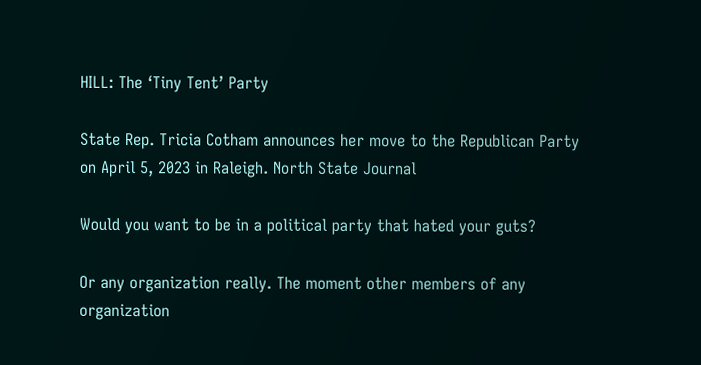HILL: The ‘Tiny Tent’ Party

State Rep. Tricia Cotham announces her move to the Republican Party on April 5, 2023 in Raleigh. North State Journal

Would you want to be in a political party that hated your guts?

Or any organization really. The moment other members of any organization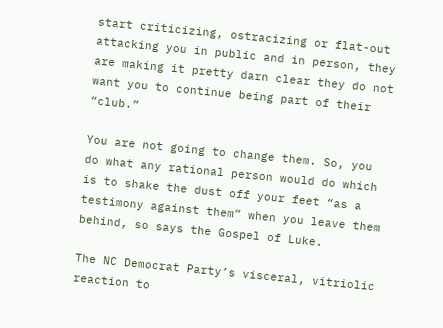start criticizing, ostracizing or flat-out attacking you in public and in person, they are making it pretty darn clear they do not want you to continue being part of their “club.”

You are not going to change them. So, you do what any rational person would do which is to shake the dust off your feet “as a testimony against them” when you leave them behind, so says the Gospel of Luke.

The NC Democrat Party’s visceral, vitriolic reaction to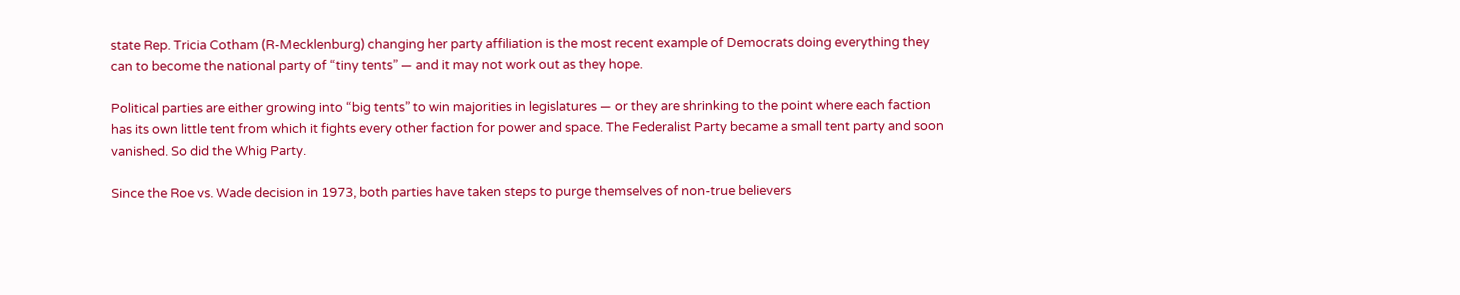state Rep. Tricia Cotham (R-Mecklenburg) changing her party affiliation is the most recent example of Democrats doing everything they can to become the national party of “tiny tents” ― and it may not work out as they hope.

Political parties are either growing into “big tents” to win majorities in legislatures ― or they are shrinking to the point where each faction has its own little tent from which it fights every other faction for power and space. The Federalist Party became a small tent party and soon vanished. So did the Whig Party.

Since the Roe vs. Wade decision in 1973, both parties have taken steps to purge themselves of non-true believers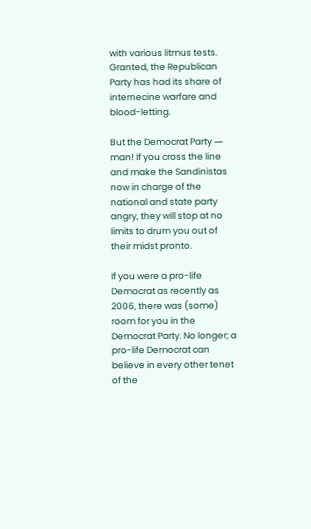with various litmus tests. Granted, the Republican Party has had its share of internecine warfare and blood-letting.

But the Democrat Party ― man! If you cross the line and make the Sandinistas now in charge of the national and state party angry, they will stop at no limits to drum you out of their midst pronto.

If you were a pro-life Democrat as recently as 2006, there was (some) room for you in the Democrat Party. No longer; a pro-life Democrat can believe in every other tenet of the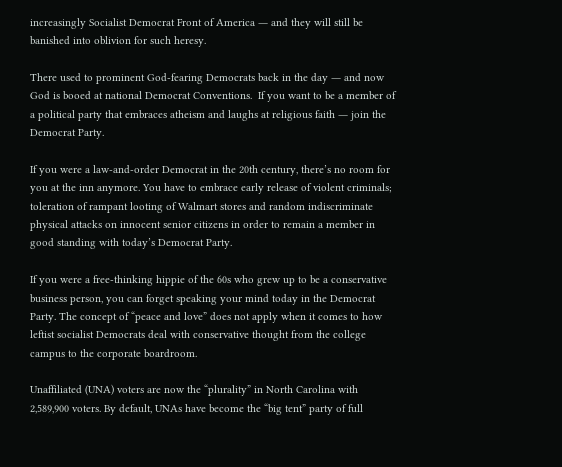increasingly Socialist Democrat Front of America ― and they will still be banished into oblivion for such heresy.

There used to prominent God-fearing Democrats back in the day ― and now God is booed at national Democrat Conventions.  If you want to be a member of a political party that embraces atheism and laughs at religious faith ― join the Democrat Party.

If you were a law-and-order Democrat in the 20th century, there’s no room for you at the inn anymore. You have to embrace early release of violent criminals; toleration of rampant looting of Walmart stores and random indiscriminate physical attacks on innocent senior citizens in order to remain a member in good standing with today’s Democrat Party.

If you were a free-thinking hippie of the 60s who grew up to be a conservative business person, you can forget speaking your mind today in the Democrat Party. The concept of “peace and love” does not apply when it comes to how leftist socialist Democrats deal with conservative thought from the college campus to the corporate boardroom.

Unaffiliated (UNA) voters are now the “plurality” in North Carolina with 2,589,900 voters. By default, UNAs have become the “big tent” party of full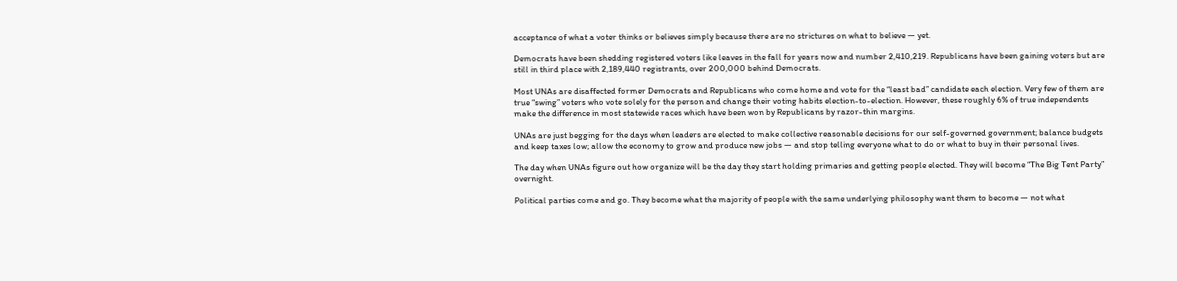acceptance of what a voter thinks or believes simply because there are no strictures on what to believe — yet.

Democrats have been shedding registered voters like leaves in the fall for years now and number 2,410,219. Republicans have been gaining voters but are still in third place with 2,189,440 registrants, over 200,000 behind Democrats.

Most UNAs are disaffected former Democrats and Republicans who come home and vote for the “least bad” candidate each election. Very few of them are true “swing” voters who vote solely for the person and change their voting habits election-to-election. However, these roughly 6% of true independents make the difference in most statewide races which have been won by Republicans by razor-thin margins.

UNAs are just begging for the days when leaders are elected to make collective reasonable decisions for our self-governed government; balance budgets and keep taxes low; allow the economy to grow and produce new jobs ― and stop telling everyone what to do or what to buy in their personal lives.

The day when UNAs figure out how organize will be the day they start holding primaries and getting people elected. They will become “The Big Tent Party” overnight.

Political parties come and go. They become what the majority of people with the same underlying philosophy want them to become ― not what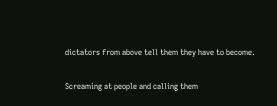dictators from above tell them they have to become.

Screaming at people and calling them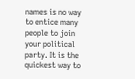names is no way to entice many people to join your political party. It is the quickest way to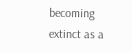becoming extinct as a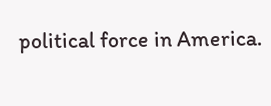political force in America.